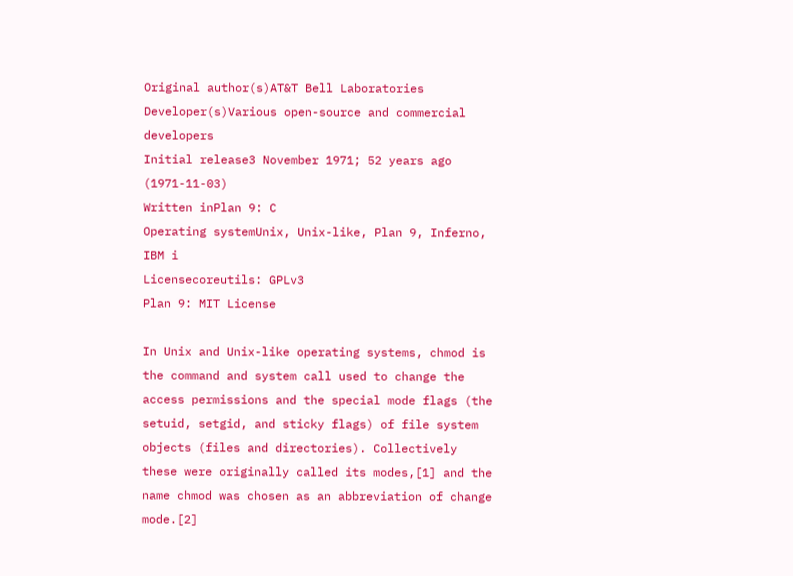Original author(s)AT&T Bell Laboratories
Developer(s)Various open-source and commercial developers
Initial release3 November 1971; 52 years ago (1971-11-03)
Written inPlan 9: C
Operating systemUnix, Unix-like, Plan 9, Inferno, IBM i
Licensecoreutils: GPLv3
Plan 9: MIT License

In Unix and Unix-like operating systems, chmod is the command and system call used to change the access permissions and the special mode flags (the setuid, setgid, and sticky flags) of file system objects (files and directories). Collectively these were originally called its modes,[1] and the name chmod was chosen as an abbreviation of change mode.[2]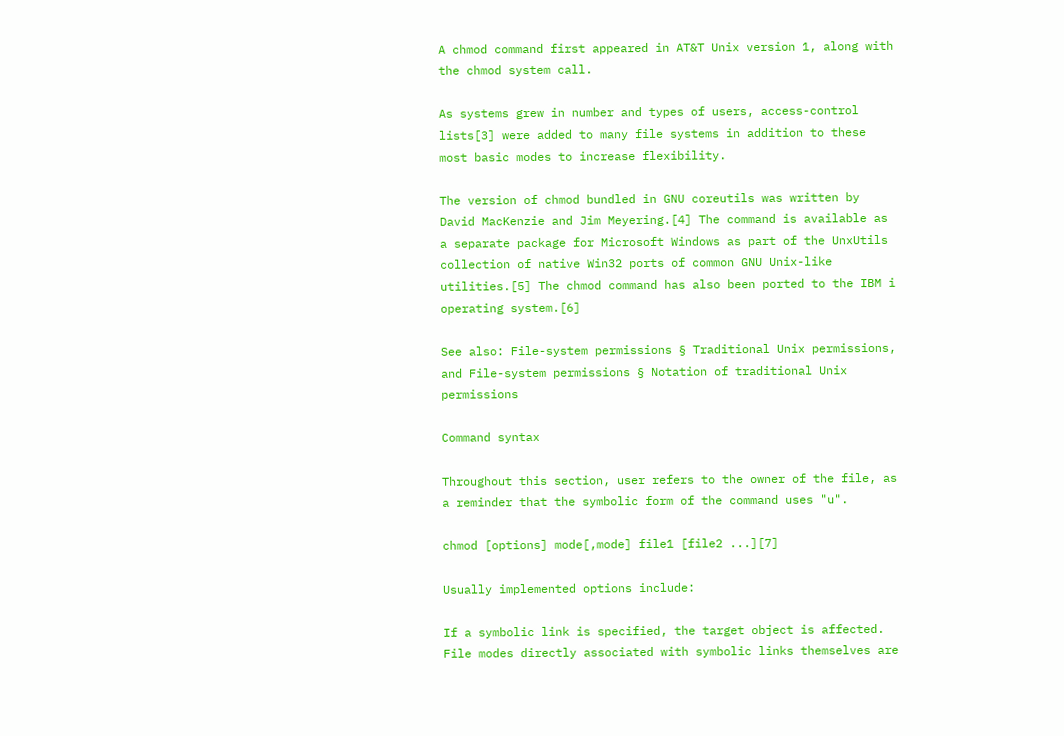A chmod command first appeared in AT&T Unix version 1, along with the chmod system call.

As systems grew in number and types of users, access-control lists[3] were added to many file systems in addition to these most basic modes to increase flexibility.

The version of chmod bundled in GNU coreutils was written by David MacKenzie and Jim Meyering.[4] The command is available as a separate package for Microsoft Windows as part of the UnxUtils collection of native Win32 ports of common GNU Unix-like utilities.[5] The chmod command has also been ported to the IBM i operating system.[6]

See also: File-system permissions § Traditional Unix permissions, and File-system permissions § Notation of traditional Unix permissions

Command syntax

Throughout this section, user refers to the owner of the file, as a reminder that the symbolic form of the command uses "u".

chmod [options] mode[,mode] file1 [file2 ...][7]

Usually implemented options include:

If a symbolic link is specified, the target object is affected. File modes directly associated with symbolic links themselves are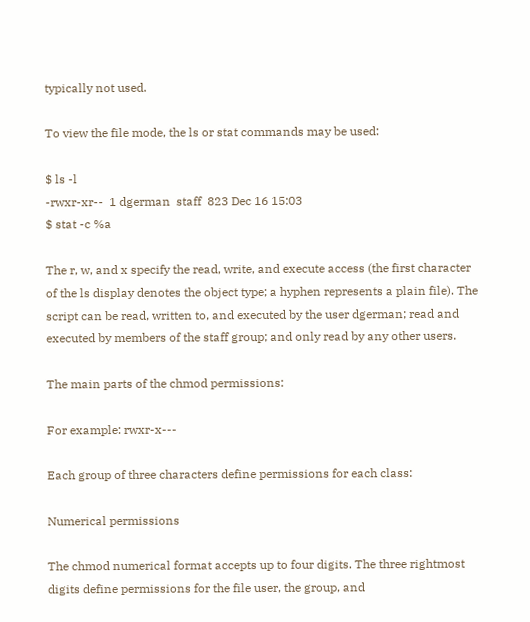typically not used.

To view the file mode, the ls or stat commands may be used:

$ ls -l
-rwxr-xr--  1 dgerman  staff  823 Dec 16 15:03
$ stat -c %a

The r, w, and x specify the read, write, and execute access (the first character of the ls display denotes the object type; a hyphen represents a plain file). The script can be read, written to, and executed by the user dgerman; read and executed by members of the staff group; and only read by any other users.

The main parts of the chmod permissions:

For example: rwxr-x---

Each group of three characters define permissions for each class:

Numerical permissions

The chmod numerical format accepts up to four digits. The three rightmost digits define permissions for the file user, the group, and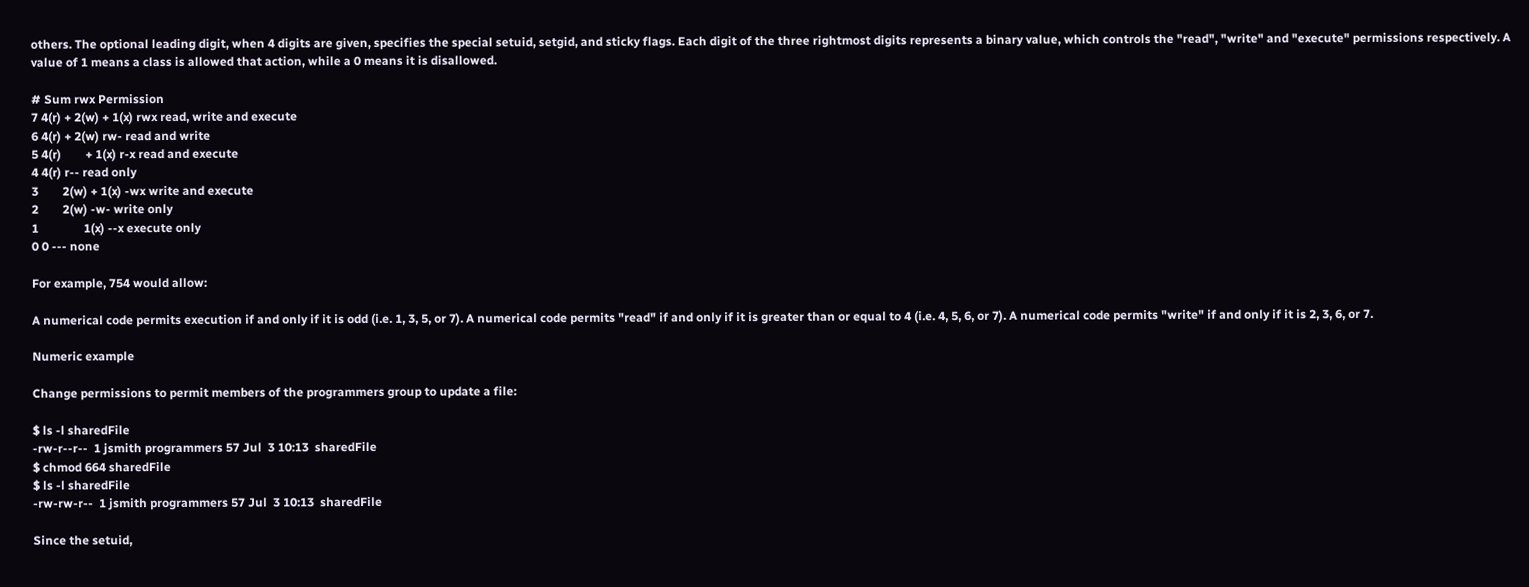others. The optional leading digit, when 4 digits are given, specifies the special setuid, setgid, and sticky flags. Each digit of the three rightmost digits represents a binary value, which controls the "read", "write" and "execute" permissions respectively. A value of 1 means a class is allowed that action, while a 0 means it is disallowed.

# Sum rwx Permission
7 4(r) + 2(w) + 1(x) rwx read, write and execute
6 4(r) + 2(w) rw- read and write
5 4(r)        + 1(x) r-x read and execute
4 4(r) r-- read only
3        2(w) + 1(x) -wx write and execute
2        2(w) -w- write only
1               1(x) --x execute only
0 0 --- none

For example, 754 would allow:

A numerical code permits execution if and only if it is odd (i.e. 1, 3, 5, or 7). A numerical code permits "read" if and only if it is greater than or equal to 4 (i.e. 4, 5, 6, or 7). A numerical code permits "write" if and only if it is 2, 3, 6, or 7.

Numeric example

Change permissions to permit members of the programmers group to update a file:

$ ls -l sharedFile
-rw-r--r--  1 jsmith programmers 57 Jul  3 10:13  sharedFile
$ chmod 664 sharedFile
$ ls -l sharedFile
-rw-rw-r--  1 jsmith programmers 57 Jul  3 10:13  sharedFile

Since the setuid,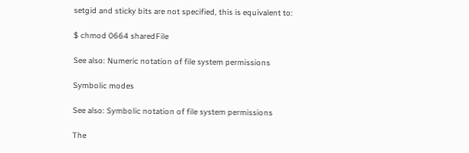setgid and sticky bits are not specified, this is equivalent to:

$ chmod 0664 sharedFile

See also: Numeric notation of file system permissions

Symbolic modes

See also: Symbolic notation of file system permissions

The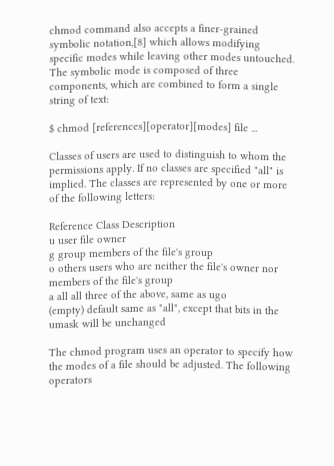chmod command also accepts a finer-grained symbolic notation,[8] which allows modifying specific modes while leaving other modes untouched. The symbolic mode is composed of three components, which are combined to form a single string of text:

$ chmod [references][operator][modes] file ...

Classes of users are used to distinguish to whom the permissions apply. If no classes are specified "all" is implied. The classes are represented by one or more of the following letters:

Reference Class Description
u user file owner
g group members of the file's group
o others users who are neither the file's owner nor members of the file's group
a all all three of the above, same as ugo
(empty) default same as "all", except that bits in the umask will be unchanged

The chmod program uses an operator to specify how the modes of a file should be adjusted. The following operators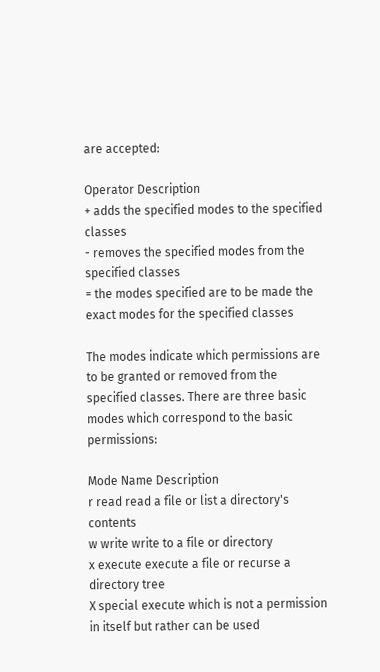are accepted:

Operator Description
+ adds the specified modes to the specified classes
- removes the specified modes from the specified classes
= the modes specified are to be made the exact modes for the specified classes

The modes indicate which permissions are to be granted or removed from the specified classes. There are three basic modes which correspond to the basic permissions:

Mode Name Description
r read read a file or list a directory's contents
w write write to a file or directory
x execute execute a file or recurse a directory tree
X special execute which is not a permission in itself but rather can be used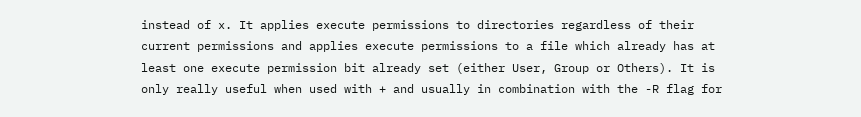instead of x. It applies execute permissions to directories regardless of their current permissions and applies execute permissions to a file which already has at least one execute permission bit already set (either User, Group or Others). It is only really useful when used with + and usually in combination with the -R flag for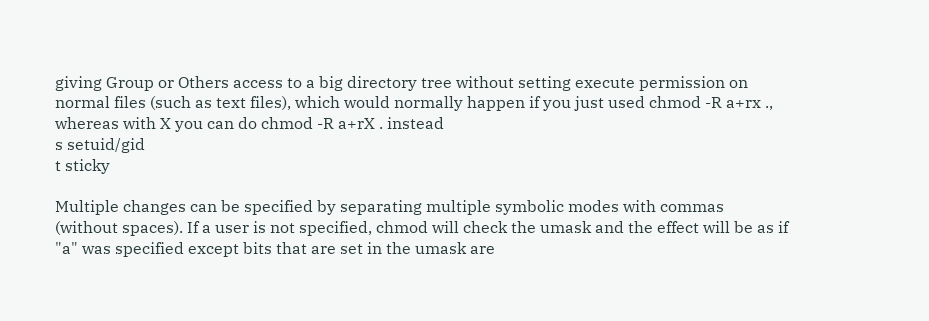giving Group or Others access to a big directory tree without setting execute permission on normal files (such as text files), which would normally happen if you just used chmod -R a+rx ., whereas with X you can do chmod -R a+rX . instead
s setuid/gid
t sticky

Multiple changes can be specified by separating multiple symbolic modes with commas (without spaces). If a user is not specified, chmod will check the umask and the effect will be as if "a" was specified except bits that are set in the umask are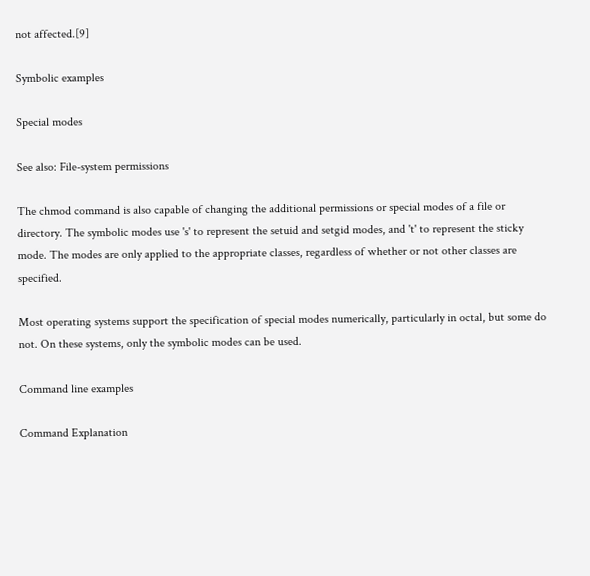not affected.[9]

Symbolic examples

Special modes

See also: File-system permissions

The chmod command is also capable of changing the additional permissions or special modes of a file or directory. The symbolic modes use 's' to represent the setuid and setgid modes, and 't' to represent the sticky mode. The modes are only applied to the appropriate classes, regardless of whether or not other classes are specified.

Most operating systems support the specification of special modes numerically, particularly in octal, but some do not. On these systems, only the symbolic modes can be used.

Command line examples

Command Explanation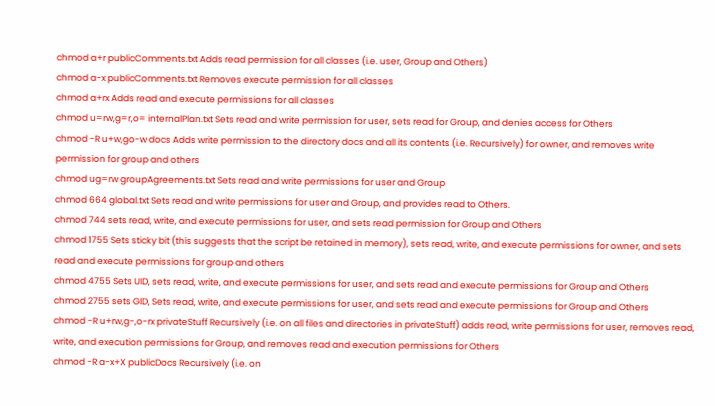chmod a+r publicComments.txt Adds read permission for all classes (i.e. user, Group and Others)
chmod a-x publicComments.txt Removes execute permission for all classes
chmod a+rx Adds read and execute permissions for all classes
chmod u=rw,g=r,o= internalPlan.txt Sets read and write permission for user, sets read for Group, and denies access for Others
chmod -R u+w,go-w docs Adds write permission to the directory docs and all its contents (i.e. Recursively) for owner, and removes write permission for group and others
chmod ug=rw groupAgreements.txt Sets read and write permissions for user and Group
chmod 664 global.txt Sets read and write permissions for user and Group, and provides read to Others.
chmod 744 sets read, write, and execute permissions for user, and sets read permission for Group and Others
chmod 1755 Sets sticky bit (this suggests that the script be retained in memory), sets read, write, and execute permissions for owner, and sets read and execute permissions for group and others
chmod 4755 Sets UID, sets read, write, and execute permissions for user, and sets read and execute permissions for Group and Others
chmod 2755 sets GID, Sets read, write, and execute permissions for user, and sets read and execute permissions for Group and Others
chmod -R u+rw,g-,o-rx privateStuff Recursively (i.e. on all files and directories in privateStuff) adds read, write permissions for user, removes read, write, and execution permissions for Group, and removes read and execution permissions for Others
chmod -R a-x+X publicDocs Recursively (i.e. on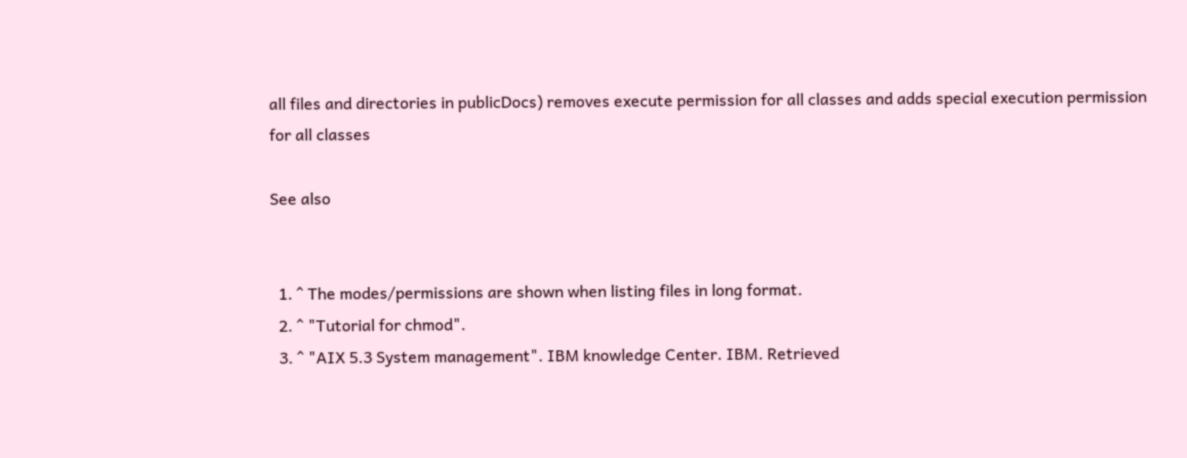all files and directories in publicDocs) removes execute permission for all classes and adds special execution permission for all classes

See also


  1. ^ The modes/permissions are shown when listing files in long format.
  2. ^ "Tutorial for chmod".
  3. ^ "AIX 5.3 System management". IBM knowledge Center. IBM. Retrieved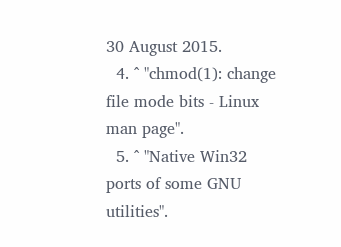30 August 2015.
  4. ^ "chmod(1): change file mode bits - Linux man page".
  5. ^ "Native Win32 ports of some GNU utilities".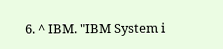6. ^ IBM. "IBM System i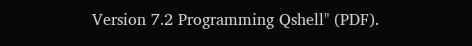Version 7.2 Programming Qshell" (PDF).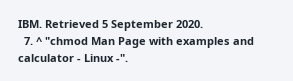IBM. Retrieved 5 September 2020.
  7. ^ "chmod Man Page with examples and calculator - Linux -".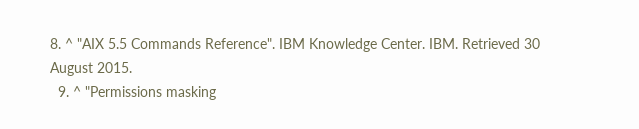8. ^ "AIX 5.5 Commands Reference". IBM Knowledge Center. IBM. Retrieved 30 August 2015.
  9. ^ "Permissions masking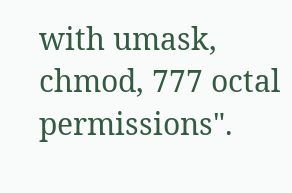with umask, chmod, 777 octal permissions".